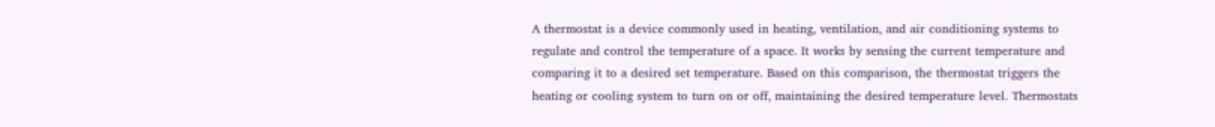A thermostat is a device commonly used in heating, ventilation, and air conditioning systems to regulate and control the temperature of a space. It works by sensing the current temperature and comparing it to a desired set temperature. Based on this comparison, the thermostat triggers the heating or cooling system to turn on or off, maintaining the desired temperature level. Thermostats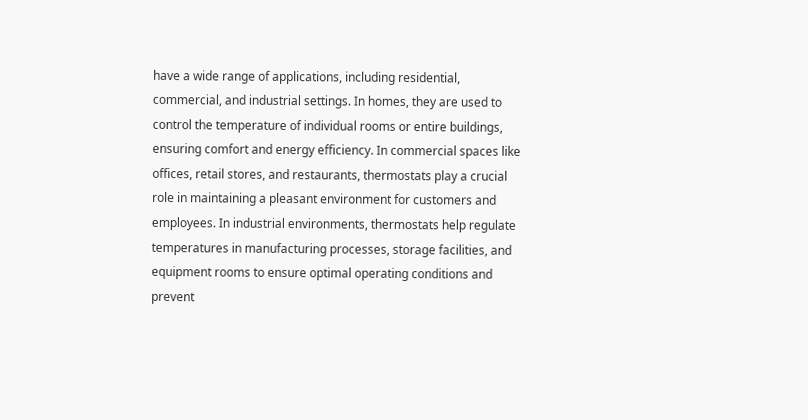have a wide range of applications, including residential, commercial, and industrial settings. In homes, they are used to control the temperature of individual rooms or entire buildings, ensuring comfort and energy efficiency. In commercial spaces like offices, retail stores, and restaurants, thermostats play a crucial role in maintaining a pleasant environment for customers and employees. In industrial environments, thermostats help regulate temperatures in manufacturing processes, storage facilities, and equipment rooms to ensure optimal operating conditions and prevent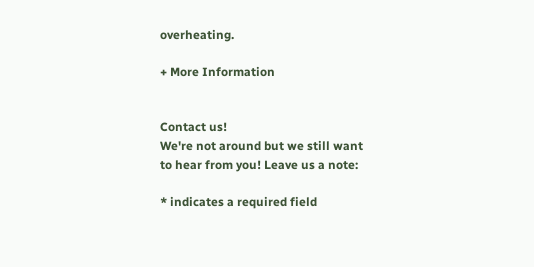overheating.

+ More Information


Contact us!
We're not around but we still want to hear from you! Leave us a note:

* indicates a required field